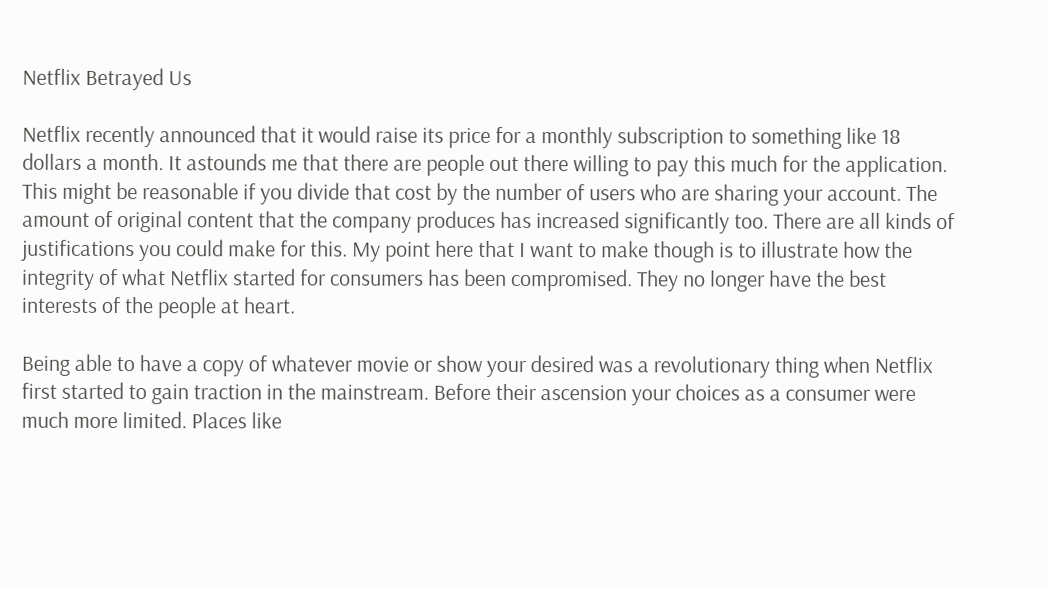Netflix Betrayed Us

Netflix recently announced that it would raise its price for a monthly subscription to something like 18 dollars a month. It astounds me that there are people out there willing to pay this much for the application. This might be reasonable if you divide that cost by the number of users who are sharing your account. The amount of original content that the company produces has increased significantly too. There are all kinds of justifications you could make for this. My point here that I want to make though is to illustrate how the integrity of what Netflix started for consumers has been compromised. They no longer have the best interests of the people at heart.

Being able to have a copy of whatever movie or show your desired was a revolutionary thing when Netflix first started to gain traction in the mainstream. Before their ascension your choices as a consumer were much more limited. Places like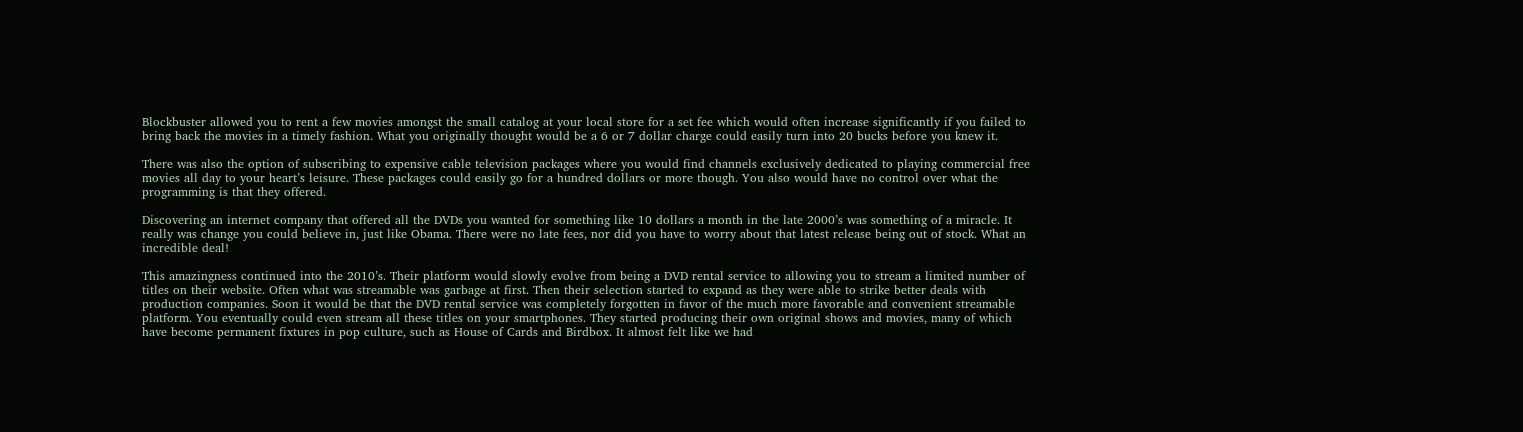Blockbuster allowed you to rent a few movies amongst the small catalog at your local store for a set fee which would often increase significantly if you failed to bring back the movies in a timely fashion. What you originally thought would be a 6 or 7 dollar charge could easily turn into 20 bucks before you knew it.

There was also the option of subscribing to expensive cable television packages where you would find channels exclusively dedicated to playing commercial free movies all day to your heart’s leisure. These packages could easily go for a hundred dollars or more though. You also would have no control over what the programming is that they offered.

Discovering an internet company that offered all the DVDs you wanted for something like 10 dollars a month in the late 2000’s was something of a miracle. It really was change you could believe in, just like Obama. There were no late fees, nor did you have to worry about that latest release being out of stock. What an incredible deal!

This amazingness continued into the 2010’s. Their platform would slowly evolve from being a DVD rental service to allowing you to stream a limited number of titles on their website. Often what was streamable was garbage at first. Then their selection started to expand as they were able to strike better deals with production companies. Soon it would be that the DVD rental service was completely forgotten in favor of the much more favorable and convenient streamable platform. You eventually could even stream all these titles on your smartphones. They started producing their own original shows and movies, many of which have become permanent fixtures in pop culture, such as House of Cards and Birdbox. It almost felt like we had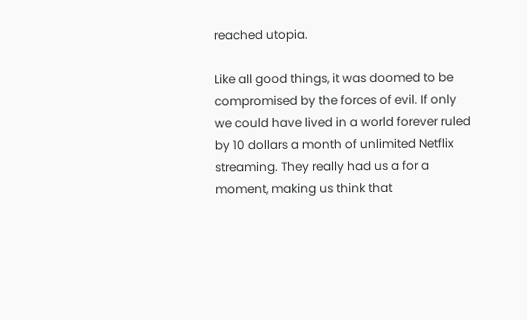reached utopia.

Like all good things, it was doomed to be compromised by the forces of evil. If only we could have lived in a world forever ruled by 10 dollars a month of unlimited Netflix streaming. They really had us a for a moment, making us think that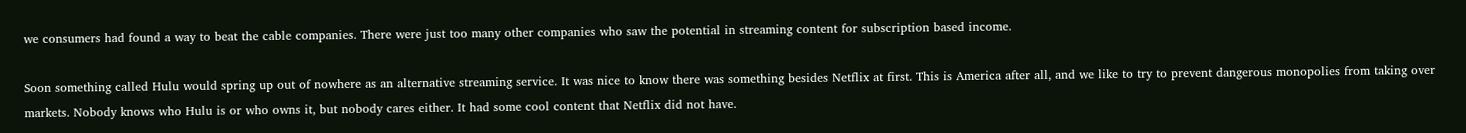we consumers had found a way to beat the cable companies. There were just too many other companies who saw the potential in streaming content for subscription based income.

Soon something called Hulu would spring up out of nowhere as an alternative streaming service. It was nice to know there was something besides Netflix at first. This is America after all, and we like to try to prevent dangerous monopolies from taking over markets. Nobody knows who Hulu is or who owns it, but nobody cares either. It had some cool content that Netflix did not have.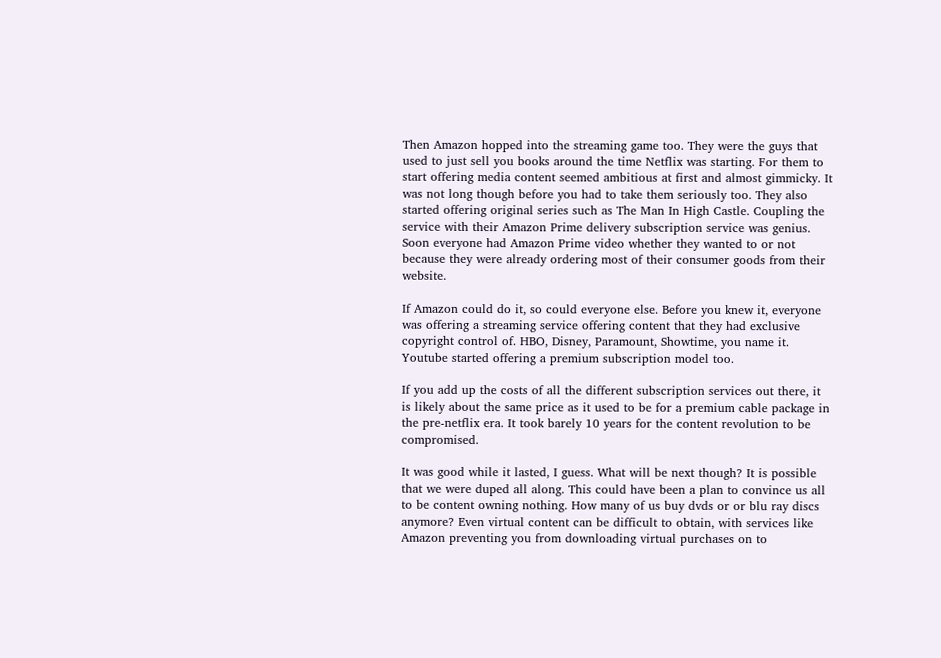Then Amazon hopped into the streaming game too. They were the guys that used to just sell you books around the time Netflix was starting. For them to start offering media content seemed ambitious at first and almost gimmicky. It was not long though before you had to take them seriously too. They also started offering original series such as The Man In High Castle. Coupling the service with their Amazon Prime delivery subscription service was genius. Soon everyone had Amazon Prime video whether they wanted to or not because they were already ordering most of their consumer goods from their website.

If Amazon could do it, so could everyone else. Before you knew it, everyone was offering a streaming service offering content that they had exclusive copyright control of. HBO, Disney, Paramount, Showtime, you name it. Youtube started offering a premium subscription model too.

If you add up the costs of all the different subscription services out there, it is likely about the same price as it used to be for a premium cable package in the pre-netflix era. It took barely 10 years for the content revolution to be compromised.

It was good while it lasted, I guess. What will be next though? It is possible that we were duped all along. This could have been a plan to convince us all to be content owning nothing. How many of us buy dvds or or blu ray discs anymore? Even virtual content can be difficult to obtain, with services like Amazon preventing you from downloading virtual purchases on to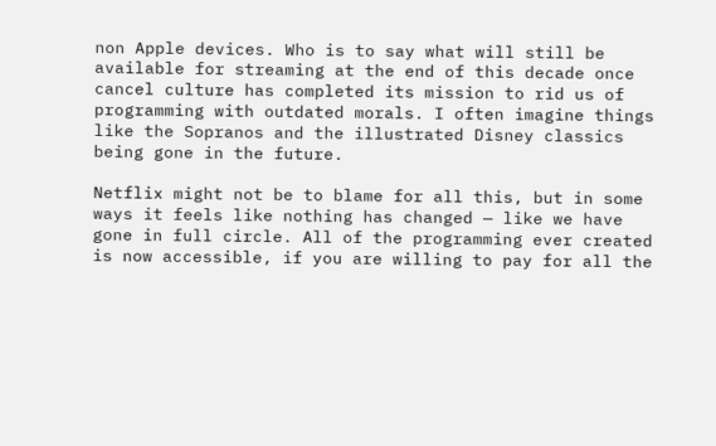non Apple devices. Who is to say what will still be available for streaming at the end of this decade once cancel culture has completed its mission to rid us of programming with outdated morals. I often imagine things like the Sopranos and the illustrated Disney classics being gone in the future.

Netflix might not be to blame for all this, but in some ways it feels like nothing has changed — like we have gone in full circle. All of the programming ever created is now accessible, if you are willing to pay for all the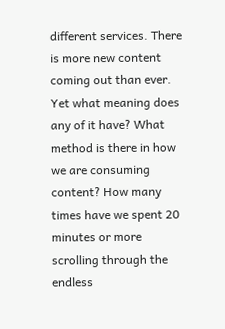different services. There is more new content coming out than ever. Yet what meaning does any of it have? What method is there in how we are consuming content? How many times have we spent 20 minutes or more scrolling through the endless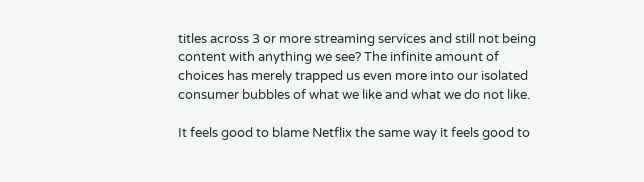titles across 3 or more streaming services and still not being content with anything we see? The infinite amount of choices has merely trapped us even more into our isolated consumer bubbles of what we like and what we do not like.

It feels good to blame Netflix the same way it feels good to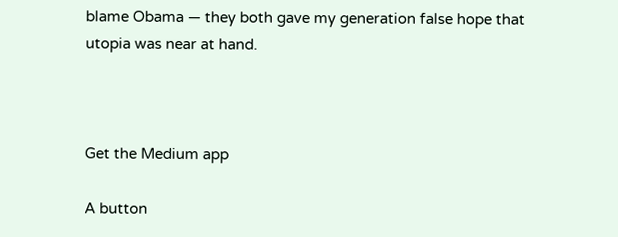blame Obama — they both gave my generation false hope that utopia was near at hand.



Get the Medium app

A button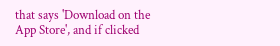that says 'Download on the App Store', and if clicked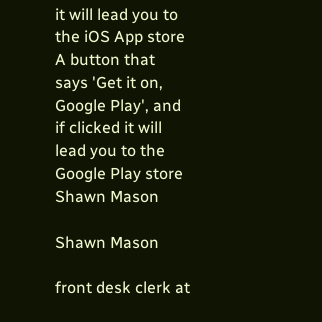it will lead you to the iOS App store
A button that says 'Get it on, Google Play', and if clicked it will lead you to the Google Play store
Shawn Mason

Shawn Mason

front desk clerk at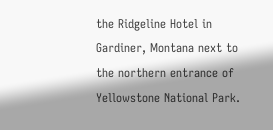the Ridgeline Hotel in Gardiner, Montana next to the northern entrance of Yellowstone National Park.